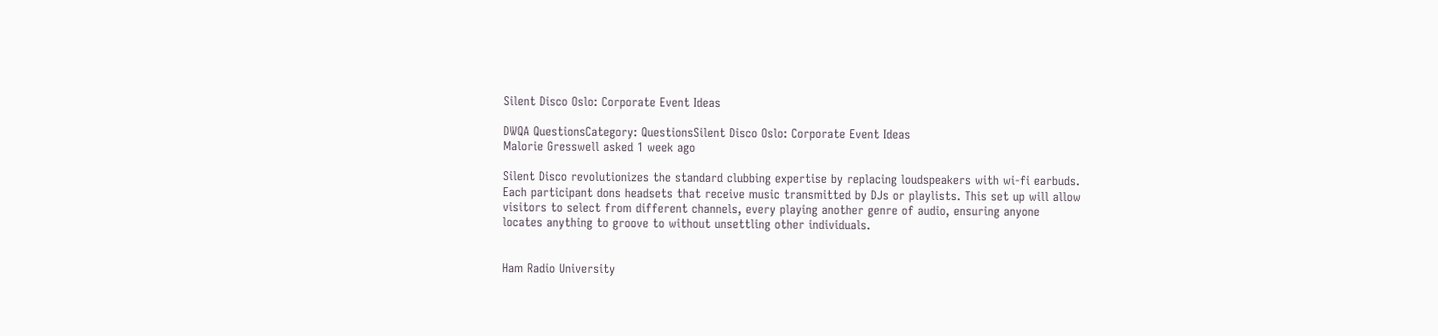Silent Disco Oslo: Corporate Event Ideas

DWQA QuestionsCategory: QuestionsSilent Disco Oslo: Corporate Event Ideas
Malorie Gresswell asked 1 week ago

Silent Disco revolutionizes the standard clubbing expertise by replacing loudspeakers with wi-fi earbuds. Each participant dons headsets that receive music transmitted by DJs or playlists. This set up will allow visitors to select from different channels, every playing another genre of audio, ensuring anyone locates anything to groove to without unsettling other individuals.


Ham Radio University